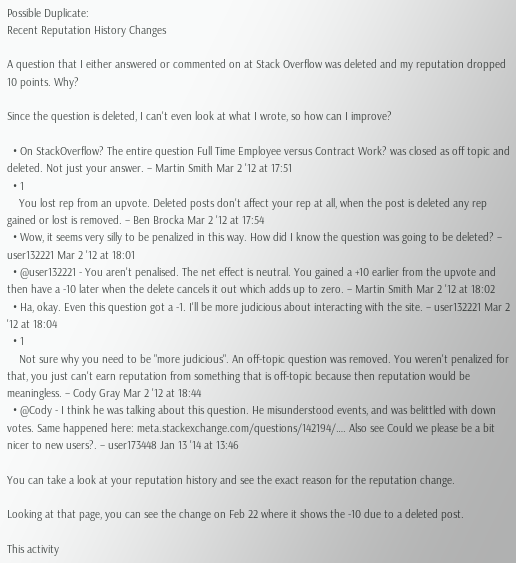Possible Duplicate:
Recent Reputation History Changes

A question that I either answered or commented on at Stack Overflow was deleted and my reputation dropped 10 points. Why?

Since the question is deleted, I can't even look at what I wrote, so how can I improve?

  • On StackOverflow? The entire question Full Time Employee versus Contract Work? was closed as off topic and deleted. Not just your answer. – Martin Smith Mar 2 '12 at 17:51
  • 1
    You lost rep from an upvote. Deleted posts don't affect your rep at all, when the post is deleted any rep gained or lost is removed. – Ben Brocka Mar 2 '12 at 17:54
  • Wow, it seems very silly to be penalized in this way. How did I know the question was going to be deleted? – user132221 Mar 2 '12 at 18:01
  • @user132221 - You aren't penalised. The net effect is neutral. You gained a +10 earlier from the upvote and then have a -10 later when the delete cancels it out which adds up to zero. – Martin Smith Mar 2 '12 at 18:02
  • Ha, okay. Even this question got a -1. I'll be more judicious about interacting with the site. – user132221 Mar 2 '12 at 18:04
  • 1
    Not sure why you need to be "more judicious". An off-topic question was removed. You weren't penalized for that, you just can't earn reputation from something that is off-topic because then reputation would be meaningless. – Cody Gray Mar 2 '12 at 18:44
  • @Cody - I think he was talking about this question. He misunderstood events, and was belittled with down votes. Same happened here: meta.stackexchange.com/questions/142194/…. Also see Could we please be a bit nicer to new users?. – user173448 Jan 13 '14 at 13:46

You can take a look at your reputation history and see the exact reason for the reputation change.

Looking at that page, you can see the change on Feb 22 where it shows the -10 due to a deleted post.

This activity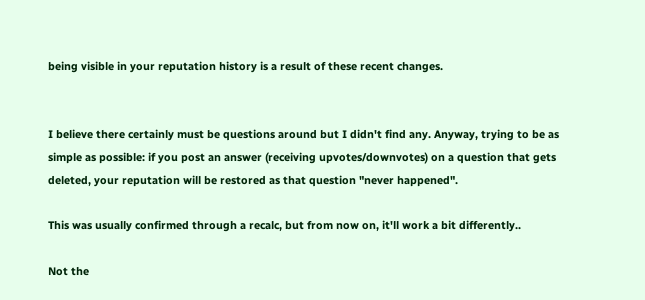being visible in your reputation history is a result of these recent changes.


I believe there certainly must be questions around but I didn't find any. Anyway, trying to be as simple as possible: if you post an answer (receiving upvotes/downvotes) on a question that gets deleted, your reputation will be restored as that question "never happened".

This was usually confirmed through a recalc, but from now on, it'll work a bit differently..

Not the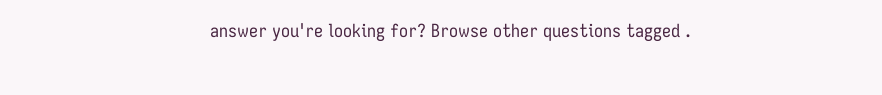answer you're looking for? Browse other questions tagged .